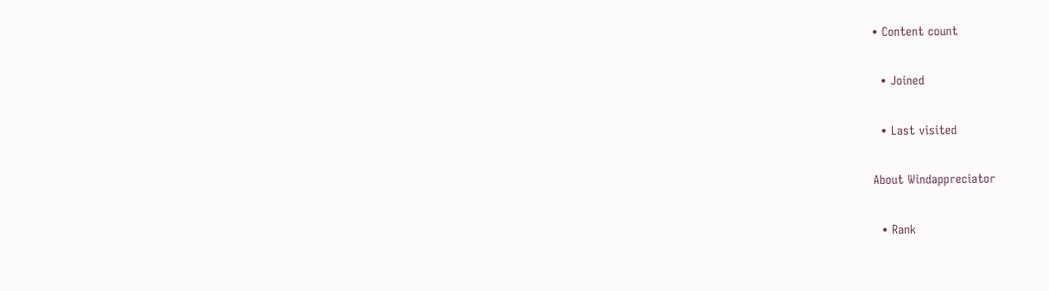• Content count

  • Joined

  • Last visited

About Windappreciator

  • Rank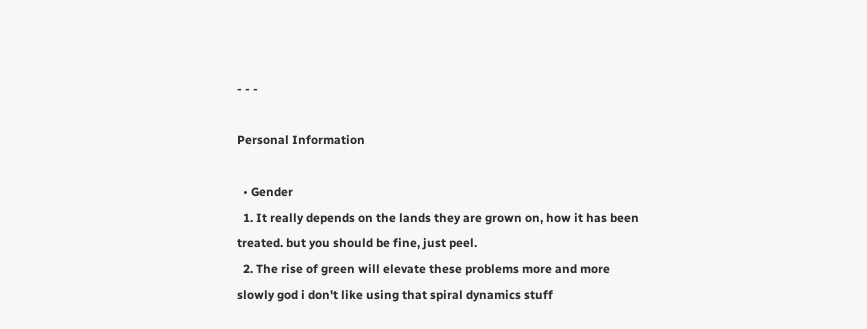- - -

Personal Information

  • Gender
  1. It really depends on the lands they are grown on, how it has been treated. but you should be fine, just peel.
  2. The rise of green will elevate these problems more and more slowly god i don't like using that spiral dynamics stuff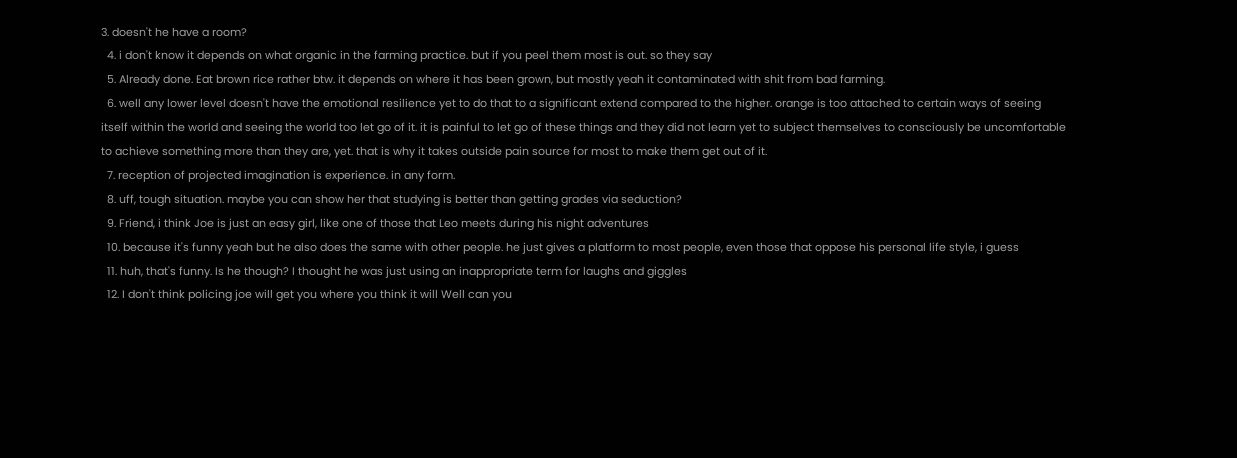3. doesn't he have a room?
  4. i don't know it depends on what organic in the farming practice. but if you peel them most is out. so they say
  5. Already done. Eat brown rice rather btw. it depends on where it has been grown, but mostly yeah it contaminated with shit from bad farming.
  6. well any lower level doesn't have the emotional resilience yet to do that to a significant extend compared to the higher. orange is too attached to certain ways of seeing itself within the world and seeing the world too let go of it. it is painful to let go of these things and they did not learn yet to subject themselves to consciously be uncomfortable to achieve something more than they are, yet. that is why it takes outside pain source for most to make them get out of it.
  7. reception of projected imagination is experience. in any form.
  8. uff, tough situation. maybe you can show her that studying is better than getting grades via seduction?
  9. Friend, i think Joe is just an easy girl, like one of those that Leo meets during his night adventures
  10. because it's funny yeah but he also does the same with other people. he just gives a platform to most people, even those that oppose his personal life style, i guess
  11. huh, that's funny. Is he though? I thought he was just using an inappropriate term for laughs and giggles
  12. I don't think policing joe will get you where you think it will Well can you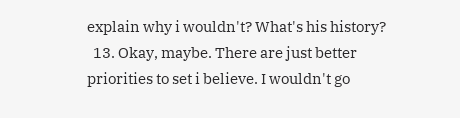explain why i wouldn't? What's his history?
  13. Okay, maybe. There are just better priorities to set i believe. I wouldn't go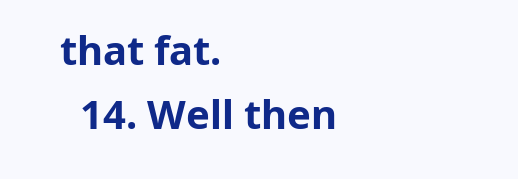that fat.
  14. Well then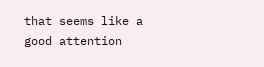that seems like a good attention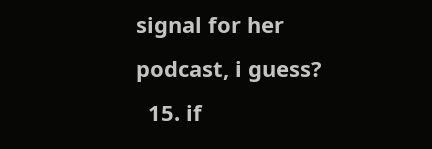signal for her podcast, i guess?
  15. if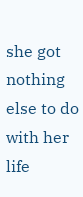she got nothing else to do with her life